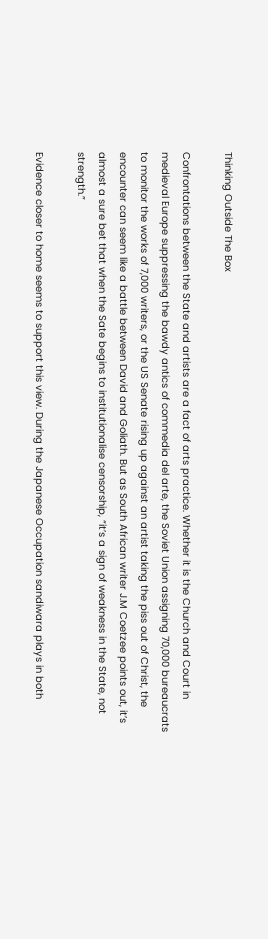Thinking Outside The Box

Confrontations between the State and artists are a fact of arts practice. Whether it is the Church and Court in medieval Europe suppressing the bawdy antics of commedia del arte, the Soviet Union assigning 70,000 bureaucrats to monitor the works of 7,000 writers, or the US Senate rising up against an artist taking the piss out of Christ, the encounter can seem like a battle between David and Goliath. But as South African writer J.M Coetzee points out, it’s almost a sure bet that when the Sate begins to institutionalise censorship, “it’s a sign of weakness in the State, not strength.”

Evidence closer to home seems to support this view. During the Japanese Occupation sandiwara plays in both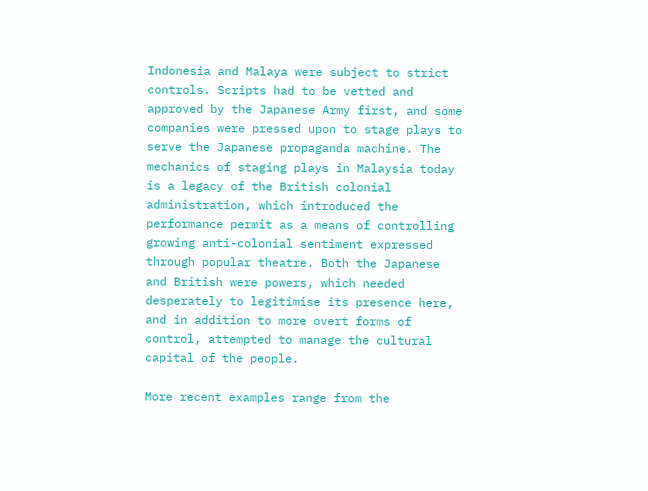Indonesia and Malaya were subject to strict controls. Scripts had to be vetted and approved by the Japanese Army first, and some companies were pressed upon to stage plays to serve the Japanese propaganda machine. The mechanics of staging plays in Malaysia today is a legacy of the British colonial administration, which introduced the performance permit as a means of controlling growing anti-colonial sentiment expressed through popular theatre. Both the Japanese and British were powers, which needed desperately to legitimise its presence here, and in addition to more overt forms of control, attempted to manage the cultural capital of the people.

More recent examples range from the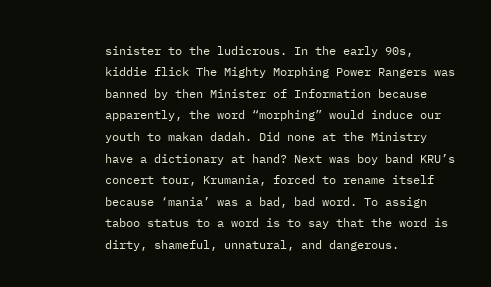sinister to the ludicrous. In the early 90s, kiddie flick The Mighty Morphing Power Rangers was banned by then Minister of Information because apparently, the word “morphing” would induce our youth to makan dadah. Did none at the Ministry have a dictionary at hand? Next was boy band KRU’s concert tour, Krumania, forced to rename itself because ‘mania’ was a bad, bad word. To assign taboo status to a word is to say that the word is dirty, shameful, unnatural, and dangerous.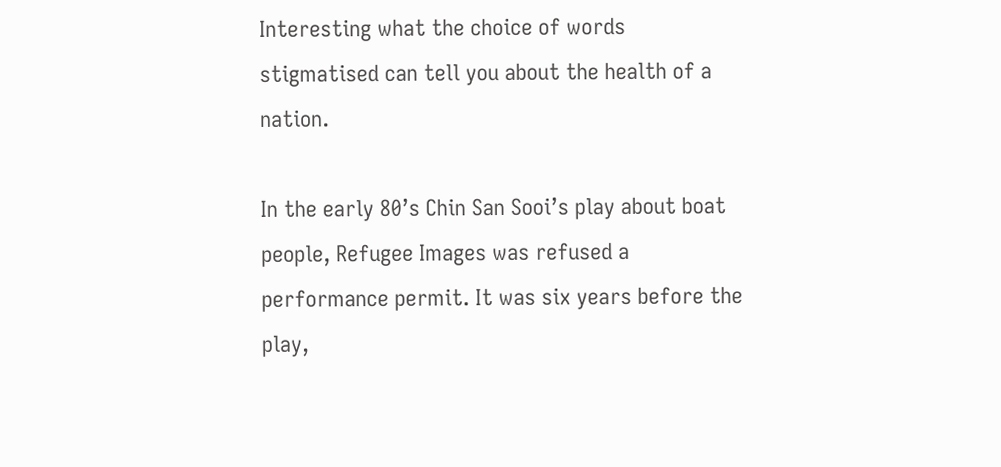Interesting what the choice of words stigmatised can tell you about the health of a nation.

In the early 80’s Chin San Sooi’s play about boat people, Refugee Images was refused a performance permit. It was six years before the play,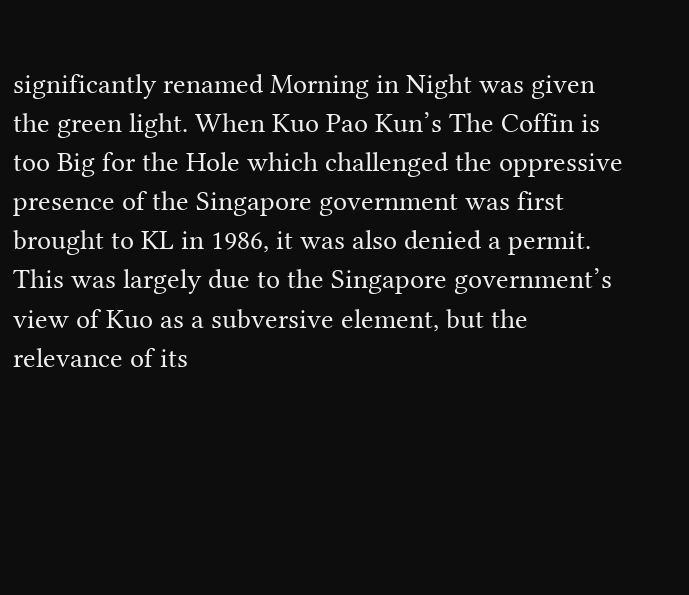significantly renamed Morning in Night was given the green light. When Kuo Pao Kun’s The Coffin is too Big for the Hole which challenged the oppressive presence of the Singapore government was first brought to KL in 1986, it was also denied a permit. This was largely due to the Singapore government’s view of Kuo as a subversive element, but the relevance of its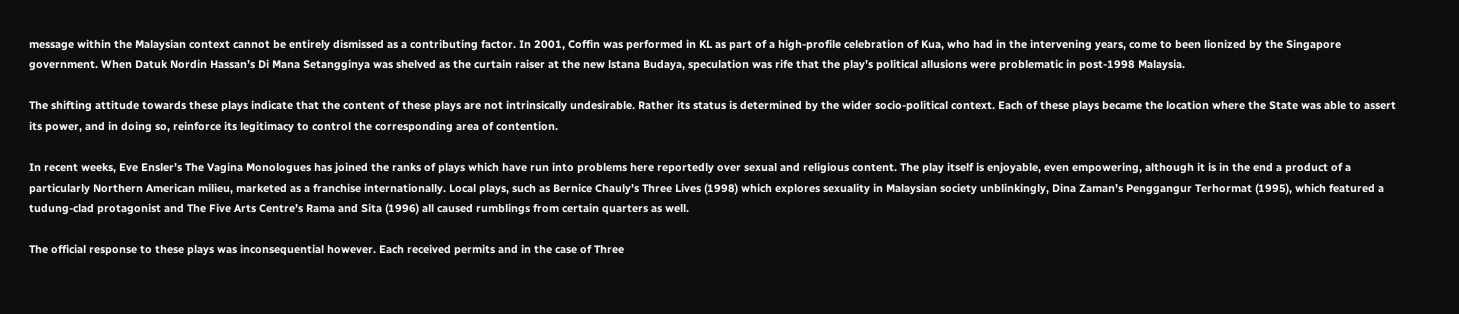message within the Malaysian context cannot be entirely dismissed as a contributing factor. In 2001, Coffin was performed in KL as part of a high-profile celebration of Kua, who had in the intervening years, come to been lionized by the Singapore government. When Datuk Nordin Hassan’s Di Mana Setangginya was shelved as the curtain raiser at the new lstana Budaya, speculation was rife that the play’s political allusions were problematic in post-1998 Malaysia.

The shifting attitude towards these plays indicate that the content of these plays are not intrinsically undesirable. Rather its status is determined by the wider socio-political context. Each of these plays became the location where the State was able to assert its power, and in doing so, reinforce its legitimacy to control the corresponding area of contention.

In recent weeks, Eve Ensler’s The Vagina Monologues has joined the ranks of plays which have run into problems here reportedly over sexual and religious content. The play itself is enjoyable, even empowering, although it is in the end a product of a particularly Northern American milieu, marketed as a franchise internationally. Local plays, such as Bernice Chauly’s Three Lives (1998) which explores sexuality in Malaysian society unblinkingly, Dina Zaman’s Penggangur Terhormat (1995), which featured a tudung-clad protagonist and The Five Arts Centre’s Rama and Sita (1996) all caused rumblings from certain quarters as well.

The official response to these plays was inconsequential however. Each received permits and in the case of Three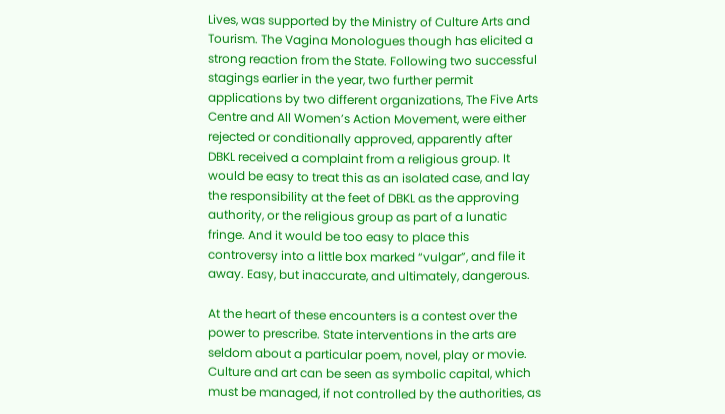Lives, was supported by the Ministry of Culture Arts and Tourism. The Vagina Monologues though has elicited a strong reaction from the State. Following two successful stagings earlier in the year, two further permit applications by two different organizations, The Five Arts Centre and All Women’s Action Movement, were either rejected or conditionally approved, apparently after DBKL received a complaint from a religious group. It would be easy to treat this as an isolated case, and lay the responsibility at the feet of DBKL as the approving authority, or the religious group as part of a lunatic fringe. And it would be too easy to place this controversy into a little box marked “vulgar”, and file it away. Easy, but inaccurate, and ultimately, dangerous.

At the heart of these encounters is a contest over the power to prescribe. State interventions in the arts are seldom about a particular poem, novel, play or movie. Culture and art can be seen as symbolic capital, which must be managed, if not controlled by the authorities, as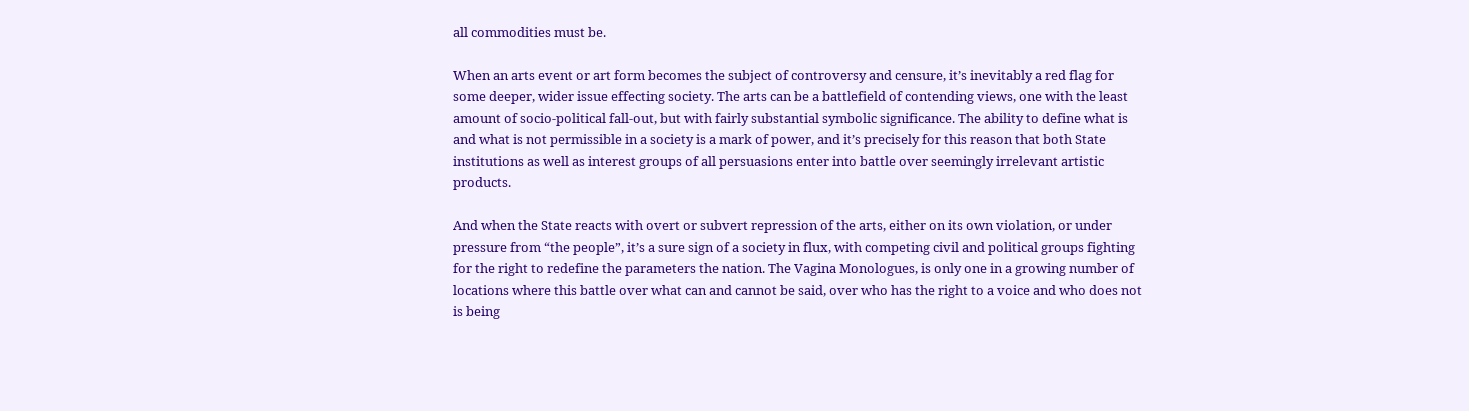all commodities must be.

When an arts event or art form becomes the subject of controversy and censure, it’s inevitably a red flag for some deeper, wider issue effecting society. The arts can be a battlefield of contending views, one with the least amount of socio-political fall-out, but with fairly substantial symbolic significance. The ability to define what is and what is not permissible in a society is a mark of power, and it’s precisely for this reason that both State institutions as well as interest groups of all persuasions enter into battle over seemingly irrelevant artistic products.

And when the State reacts with overt or subvert repression of the arts, either on its own violation, or under pressure from “the people”, it’s a sure sign of a society in flux, with competing civil and political groups fighting for the right to redefine the parameters the nation. The Vagina Monologues, is only one in a growing number of locations where this battle over what can and cannot be said, over who has the right to a voice and who does not is being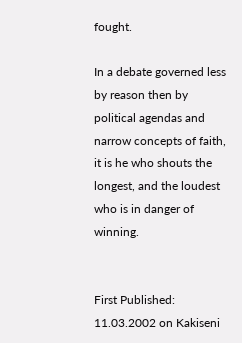fought.

In a debate governed less by reason then by political agendas and narrow concepts of faith, it is he who shouts the longest, and the loudest who is in danger of winning.


First Published: 11.03.2002 on Kakiseni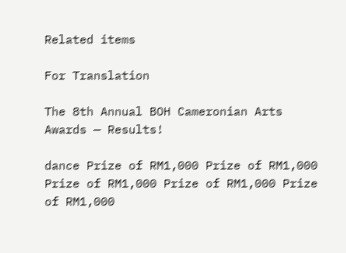Related items

For Translation

The 8th Annual BOH Cameronian Arts Awards — Results!

dance Prize of RM1,000 Prize of RM1,000 Prize of RM1,000 Prize of RM1,000 Prize of RM1,000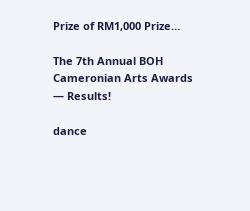Prize of RM1,000 Prize…

The 7th Annual BOH Cameronian Arts Awards — Results!

dance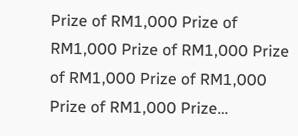Prize of RM1,000 Prize of RM1,000 Prize of RM1,000 Prize of RM1,000 Prize of RM1,000 Prize of RM1,000 Prize…